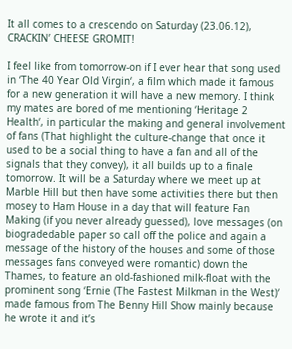It all comes to a crescendo on Saturday (23.06.12), CRACKIN’ CHEESE GROMIT!

I feel like from tomorrow-on if I ever hear that song used in ‘The 40 Year Old Virgin‘, a film which made it famous for a new generation it will have a new memory. I think my mates are bored of me mentioning ‘Heritage 2 Health‘, in particular the making and general involvement of fans (That highlight the culture-change that once it used to be a social thing to have a fan and all of the signals that they convey), it all builds up to a finale tomorrow. It will be a Saturday where we meet up at Marble Hill but then have some activities there but then mosey to Ham House in a day that will feature Fan Making (if you never already guessed), love messages (on biogradedable paper so call off the police and again a message of the history of the houses and some of those messages fans conveyed were romantic) down the Thames, to feature an old-fashioned milk-float with the prominent song ‘Ernie (The Fastest Milkman in the West)‘ made famous from The Benny Hill Show mainly because he wrote it and it’s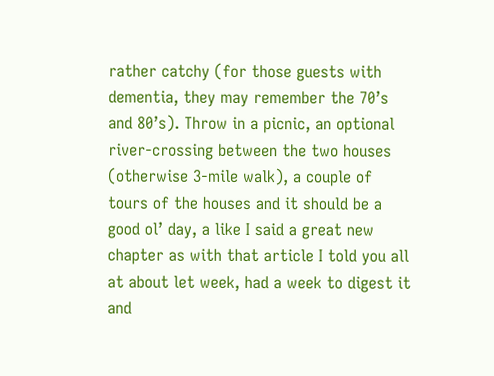rather catchy (for those guests with dementia, they may remember the 70’s and 80’s). Throw in a picnic, an optional river-crossing between the two houses (otherwise 3-mile walk), a couple of tours of the houses and it should be a good ol’ day, a like I said a great new chapter as with that article I told you all at about let week, had a week to digest it and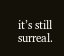it’s still surreal.